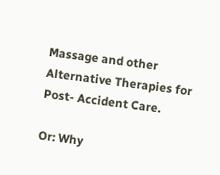Massage and other Alternative Therapies for Post- Accident Care.

Or: Why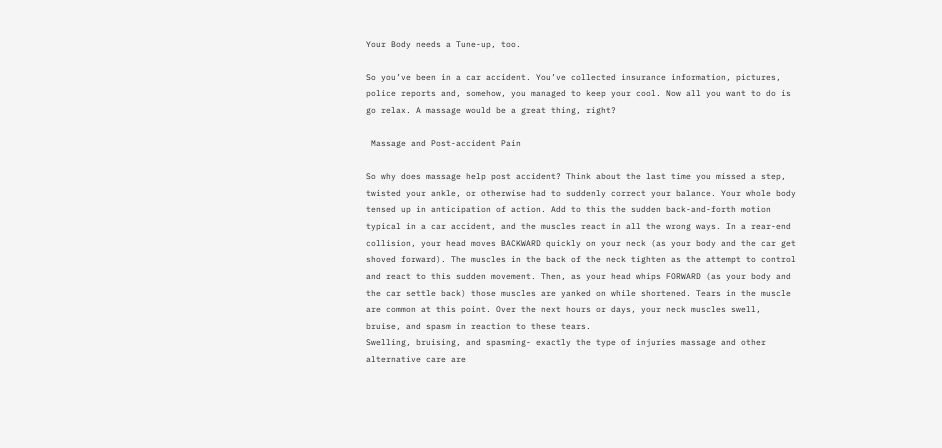Your Body needs a Tune-up, too.

So you’ve been in a car accident. You’ve collected insurance information, pictures, police reports and, somehow, you managed to keep your cool. Now all you want to do is go relax. A massage would be a great thing, right?

 Massage and Post-accident Pain

So why does massage help post accident? Think about the last time you missed a step, twisted your ankle, or otherwise had to suddenly correct your balance. Your whole body tensed up in anticipation of action. Add to this the sudden back-and-forth motion typical in a car accident, and the muscles react in all the wrong ways. In a rear-end collision, your head moves BACKWARD quickly on your neck (as your body and the car get shoved forward). The muscles in the back of the neck tighten as the attempt to control and react to this sudden movement. Then, as your head whips FORWARD (as your body and the car settle back) those muscles are yanked on while shortened. Tears in the muscle are common at this point. Over the next hours or days, your neck muscles swell, bruise, and spasm in reaction to these tears.
Swelling, bruising, and spasming- exactly the type of injuries massage and other alternative care are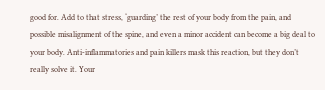good for. Add to that stress, ‘guarding’ the rest of your body from the pain, and possible misalignment of the spine, and even a minor accident can become a big deal to your body. Anti-inflammatories and pain killers mask this reaction, but they don’t really solve it. Your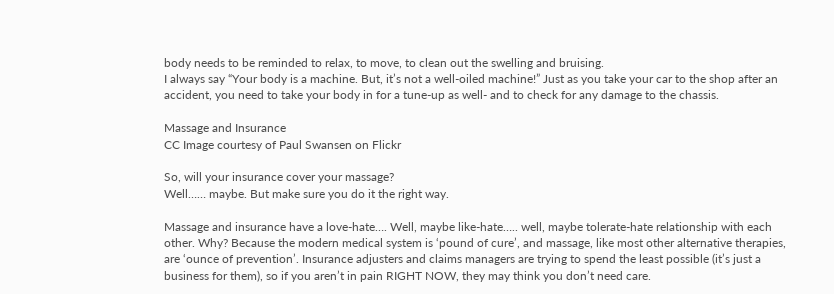body needs to be reminded to relax, to move, to clean out the swelling and bruising.
I always say “Your body is a machine. But, it’s not a well-oiled machine!” Just as you take your car to the shop after an accident, you need to take your body in for a tune-up as well- and to check for any damage to the chassis.

Massage and Insurance
CC Image courtesy of Paul Swansen on Flickr

So, will your insurance cover your massage?
Well…… maybe. But make sure you do it the right way.

Massage and insurance have a love-hate…. Well, maybe like-hate….. well, maybe tolerate-hate relationship with each other. Why? Because the modern medical system is ‘pound of cure’, and massage, like most other alternative therapies, are ‘ounce of prevention’. Insurance adjusters and claims managers are trying to spend the least possible (it’s just a business for them), so if you aren’t in pain RIGHT NOW, they may think you don’t need care.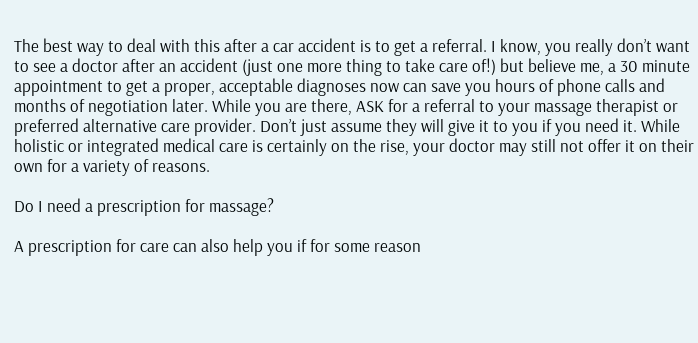The best way to deal with this after a car accident is to get a referral. I know, you really don’t want to see a doctor after an accident (just one more thing to take care of!) but believe me, a 30 minute appointment to get a proper, acceptable diagnoses now can save you hours of phone calls and months of negotiation later. While you are there, ASK for a referral to your massage therapist or preferred alternative care provider. Don’t just assume they will give it to you if you need it. While holistic or integrated medical care is certainly on the rise, your doctor may still not offer it on their own for a variety of reasons.

Do I need a prescription for massage?

A prescription for care can also help you if for some reason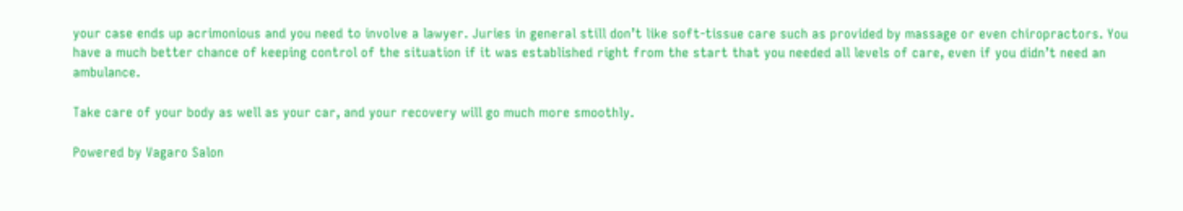your case ends up acrimonious and you need to involve a lawyer. Juries in general still don’t like soft-tissue care such as provided by massage or even chiropractors. You have a much better chance of keeping control of the situation if it was established right from the start that you needed all levels of care, even if you didn’t need an ambulance.

Take care of your body as well as your car, and your recovery will go much more smoothly.

Powered by Vagaro Salon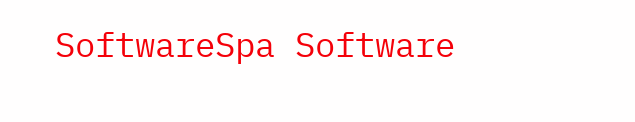SoftwareSpa Software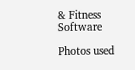& Fitness Software

Photos used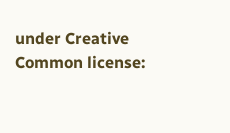under Creative Common license: